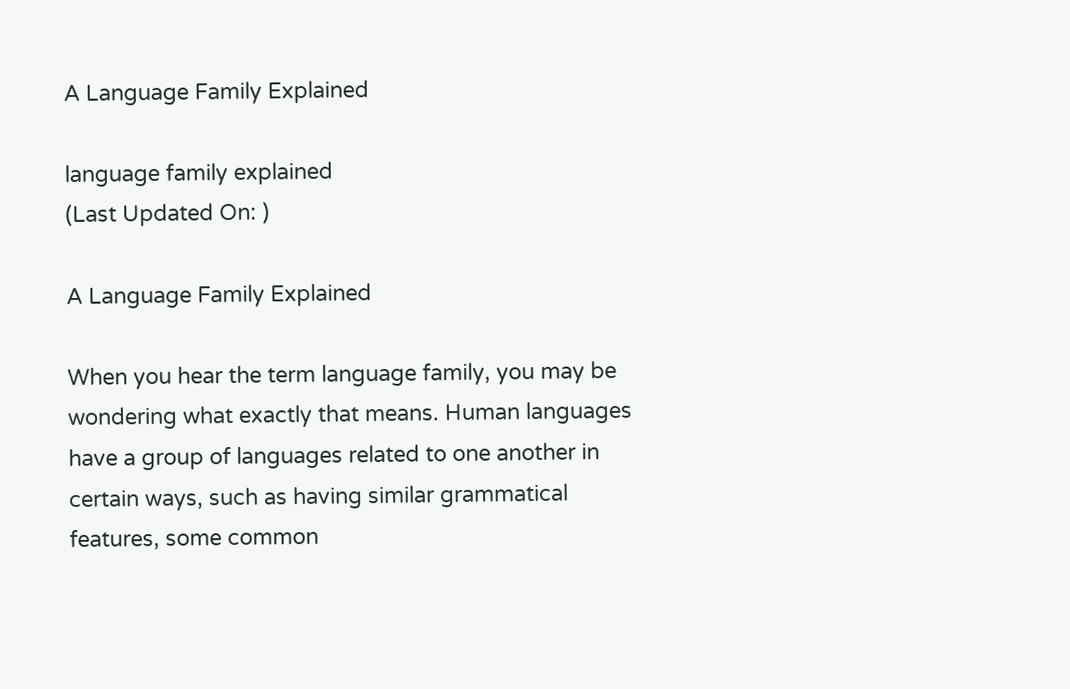A Language Family Explained

language family explained
(Last Updated On: )

A Language Family Explained

When you hear the term language family, you may be wondering what exactly that means. Human languages have a group of languages related to one another in certain ways, such as having similar grammatical features, some common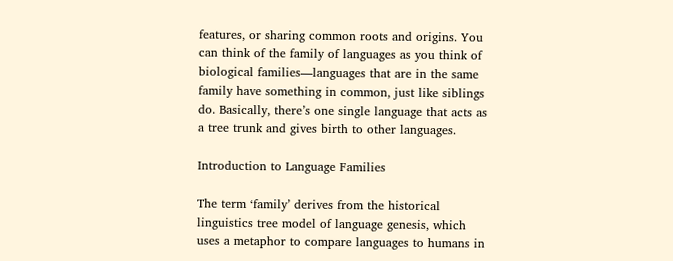features, or sharing common roots and origins. You can think of the family of languages as you think of biological families—languages that are in the same family have something in common, just like siblings do. Basically, there’s one single language that acts as a tree trunk and gives birth to other languages.

Introduction to Language Families

The term ‘family’ derives from the historical linguistics tree model of language genesis, which uses a metaphor to compare languages to humans in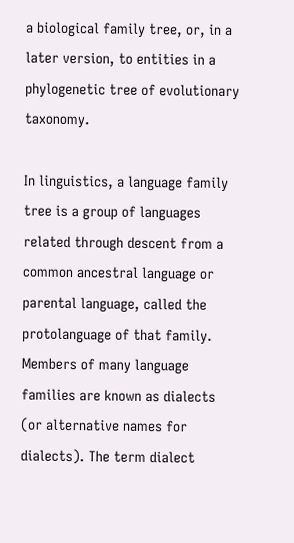a biological family tree, or, in a later version, to entities in a phylogenetic tree of evolutionary taxonomy.

In linguistics, a language family tree is a group of languages related through descent from a common ancestral language or parental language, called the protolanguage of that family. Members of many language families are known as dialects (or alternative names for dialects). The term dialect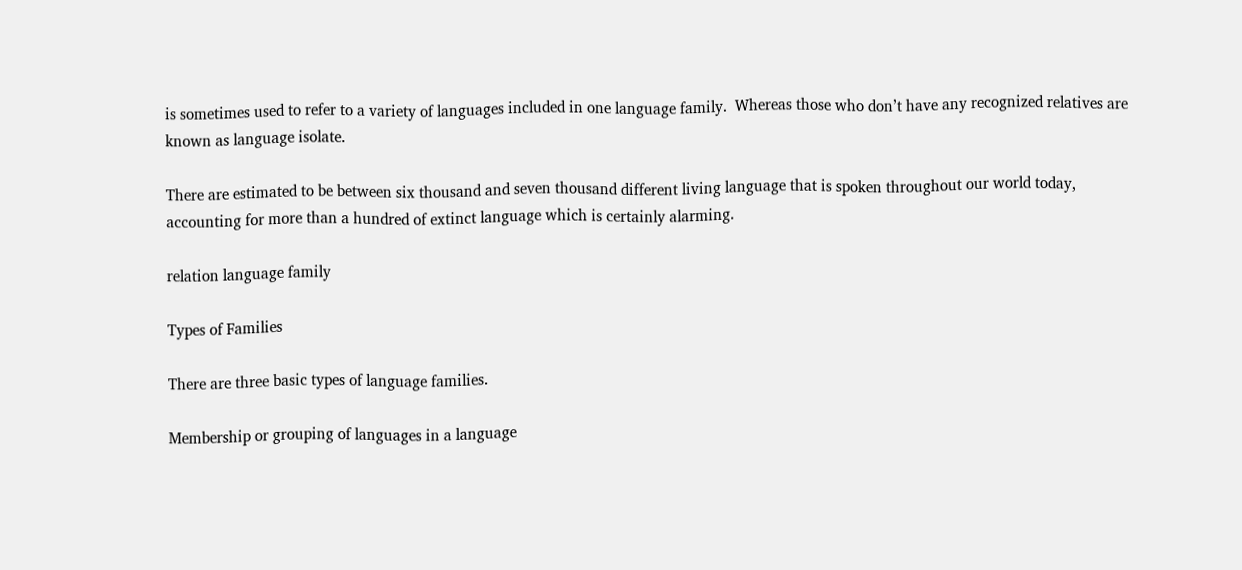is sometimes used to refer to a variety of languages included in one language family.  Whereas those who don’t have any recognized relatives are known as language isolate.

There are estimated to be between six thousand and seven thousand different living language that is spoken throughout our world today, accounting for more than a hundred of extinct language which is certainly alarming.

relation language family

Types of Families

There are three basic types of language families.

Membership or grouping of languages in a language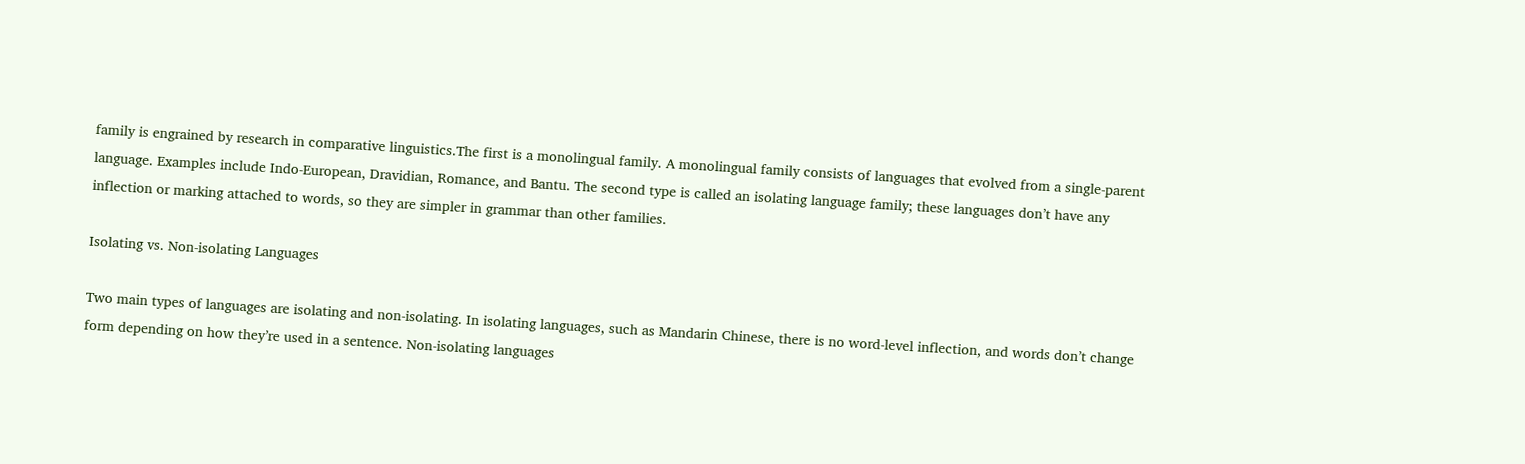family is engrained by research in comparative linguistics.The first is a monolingual family. A monolingual family consists of languages that evolved from a single-parent language. Examples include Indo-European, Dravidian, Romance, and Bantu. The second type is called an isolating language family; these languages don’t have any inflection or marking attached to words, so they are simpler in grammar than other families.

Isolating vs. Non-isolating Languages

Two main types of languages are isolating and non-isolating. In isolating languages, such as Mandarin Chinese, there is no word-level inflection, and words don’t change form depending on how they’re used in a sentence. Non-isolating languages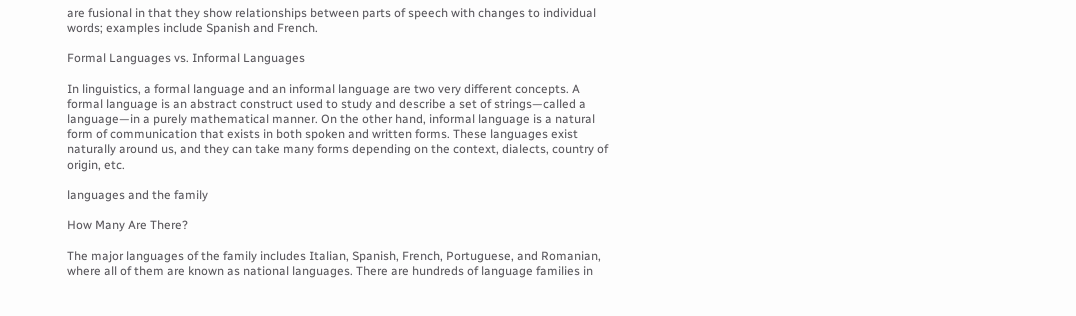are fusional in that they show relationships between parts of speech with changes to individual words; examples include Spanish and French.

Formal Languages vs. Informal Languages

In linguistics, a formal language and an informal language are two very different concepts. A formal language is an abstract construct used to study and describe a set of strings—called a language—in a purely mathematical manner. On the other hand, informal language is a natural form of communication that exists in both spoken and written forms. These languages exist naturally around us, and they can take many forms depending on the context, dialects, country of origin, etc.

languages and the family

How Many Are There?

The major languages of the family includes Italian, Spanish, French, Portuguese, and Romanian, where all of them are known as national languages. There are hundreds of language families in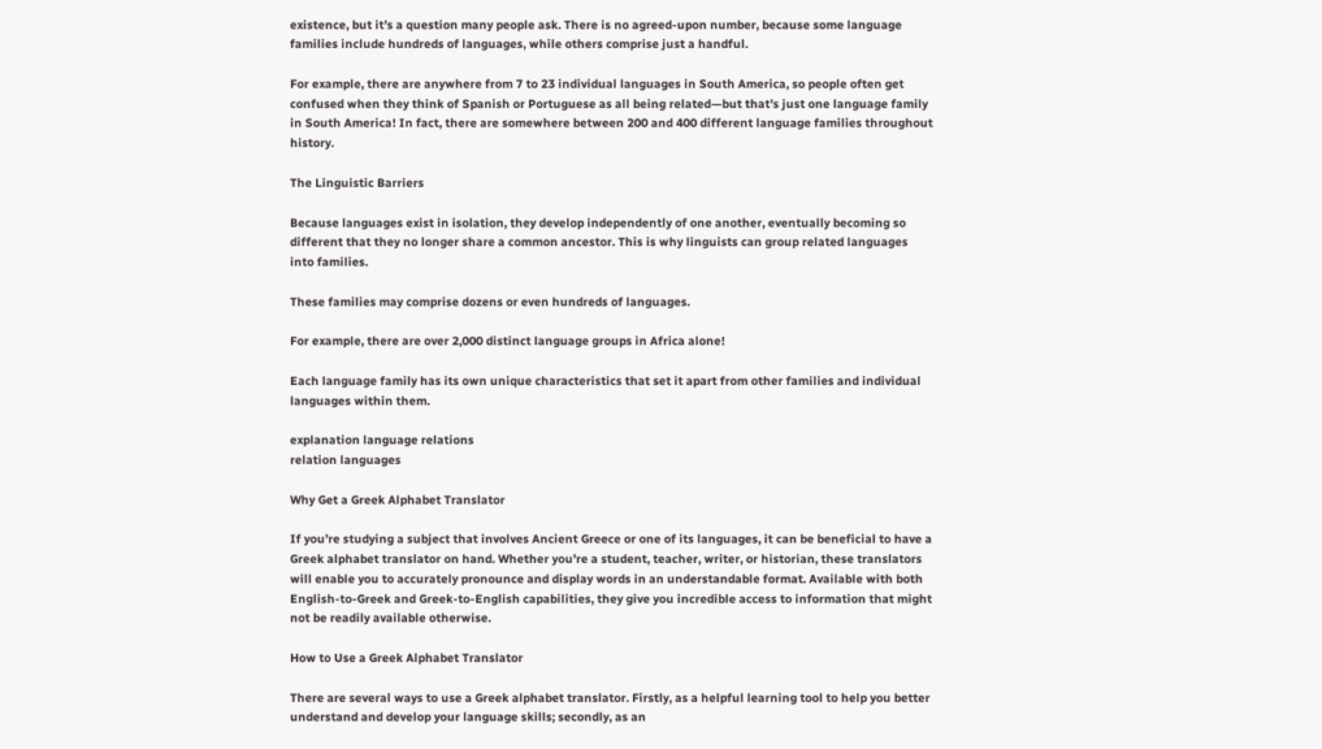existence, but it’s a question many people ask. There is no agreed-upon number, because some language families include hundreds of languages, while others comprise just a handful.

For example, there are anywhere from 7 to 23 individual languages in South America, so people often get confused when they think of Spanish or Portuguese as all being related—but that’s just one language family in South America! In fact, there are somewhere between 200 and 400 different language families throughout history.

The Linguistic Barriers

Because languages exist in isolation, they develop independently of one another, eventually becoming so different that they no longer share a common ancestor. This is why linguists can group related languages into families.

These families may comprise dozens or even hundreds of languages.

For example, there are over 2,000 distinct language groups in Africa alone!

Each language family has its own unique characteristics that set it apart from other families and individual languages within them.

explanation language relations
relation languages

Why Get a Greek Alphabet Translator

If you’re studying a subject that involves Ancient Greece or one of its languages, it can be beneficial to have a Greek alphabet translator on hand. Whether you’re a student, teacher, writer, or historian, these translators will enable you to accurately pronounce and display words in an understandable format. Available with both English-to-Greek and Greek-to-English capabilities, they give you incredible access to information that might not be readily available otherwise.

How to Use a Greek Alphabet Translator

There are several ways to use a Greek alphabet translator. Firstly, as a helpful learning tool to help you better understand and develop your language skills; secondly, as an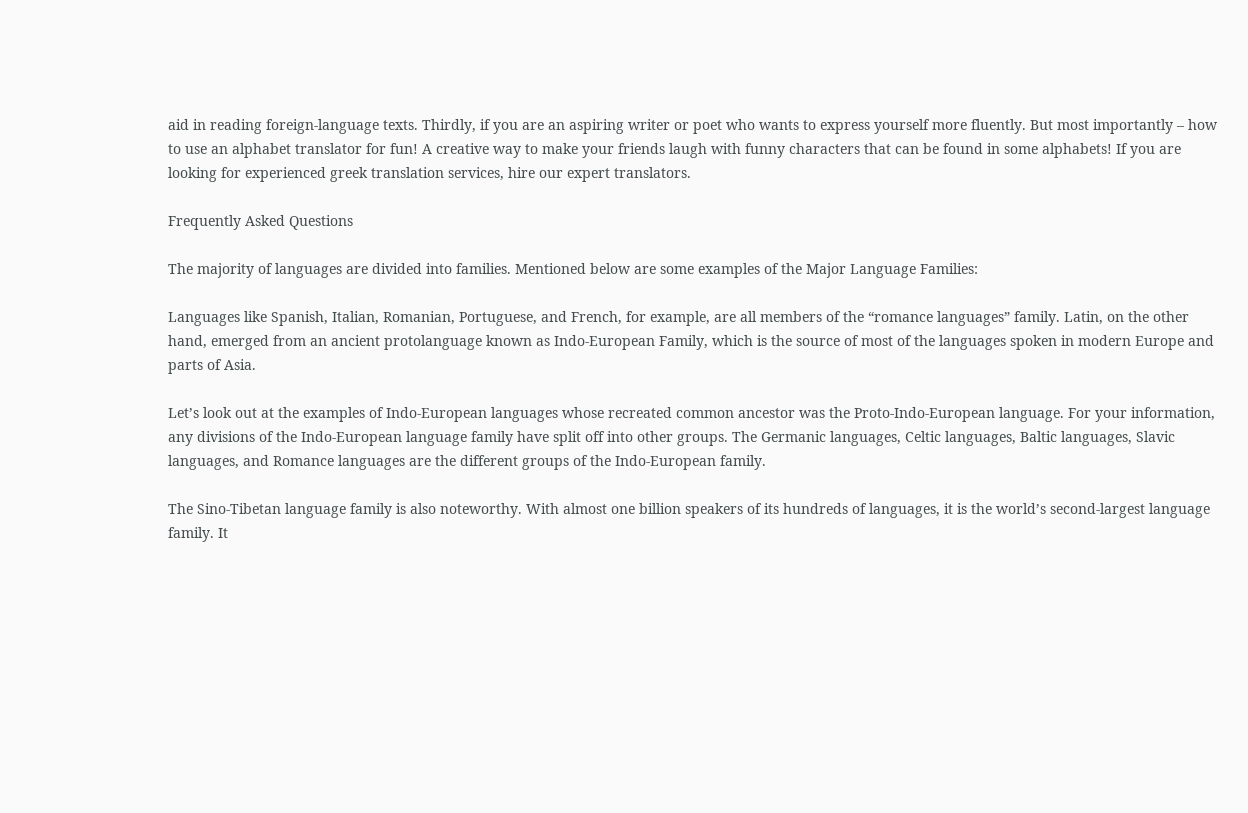aid in reading foreign-language texts. Thirdly, if you are an aspiring writer or poet who wants to express yourself more fluently. But most importantly – how to use an alphabet translator for fun! A creative way to make your friends laugh with funny characters that can be found in some alphabets! If you are looking for experienced greek translation services, hire our expert translators.

Frequently Asked Questions

The majority of languages are divided into families. Mentioned below are some examples of the Major Language Families:

Languages like Spanish, Italian, Romanian, Portuguese, and French, for example, are all members of the “romance languages” family. Latin, on the other hand, emerged from an ancient protolanguage known as Indo-European Family, which is the source of most of the languages spoken in modern Europe and parts of Asia.

Let’s look out at the examples of Indo-European languages whose recreated common ancestor was the Proto-Indo-European language. For your information, any divisions of the Indo-European language family have split off into other groups. The Germanic languages, Celtic languages, Baltic languages, Slavic languages, and Romance languages are the different groups of the Indo-European family.

The Sino-Tibetan language family is also noteworthy. With almost one billion speakers of its hundreds of languages, it is the world’s second-largest language family. It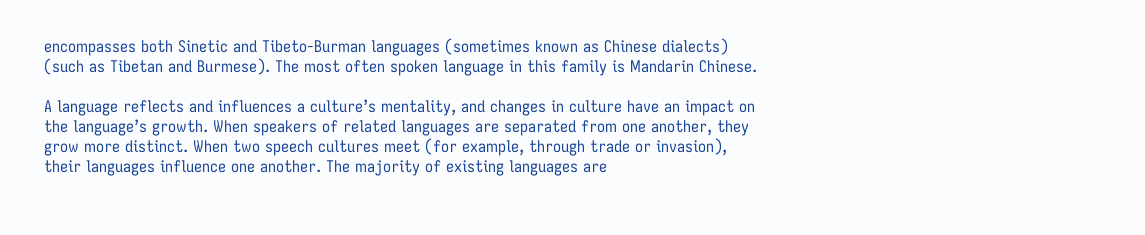encompasses both Sinetic and Tibeto-Burman languages (sometimes known as Chinese dialects) (such as Tibetan and Burmese). The most often spoken language in this family is Mandarin Chinese.

A language reflects and influences a culture’s mentality, and changes in culture have an impact on the language’s growth. When speakers of related languages are separated from one another, they grow more distinct. When two speech cultures meet (for example, through trade or invasion), their languages influence one another. The majority of existing languages are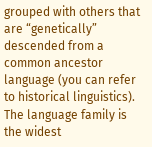grouped with others that are “genetically” descended from a common ancestor language (you can refer to historical linguistics). The language family is the widest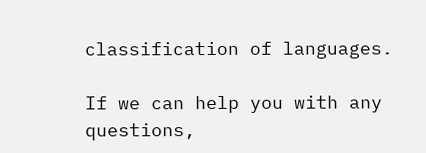classification of languages.

If we can help you with any questions,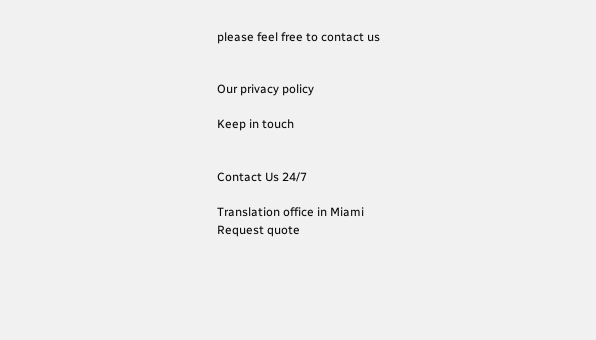please feel free to contact us


Our privacy policy

Keep in touch


Contact Us 24/7

Translation office in Miami
Request quote